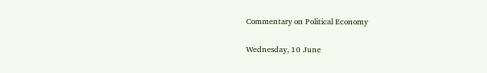Commentary on Political Economy

Wednesday, 10 June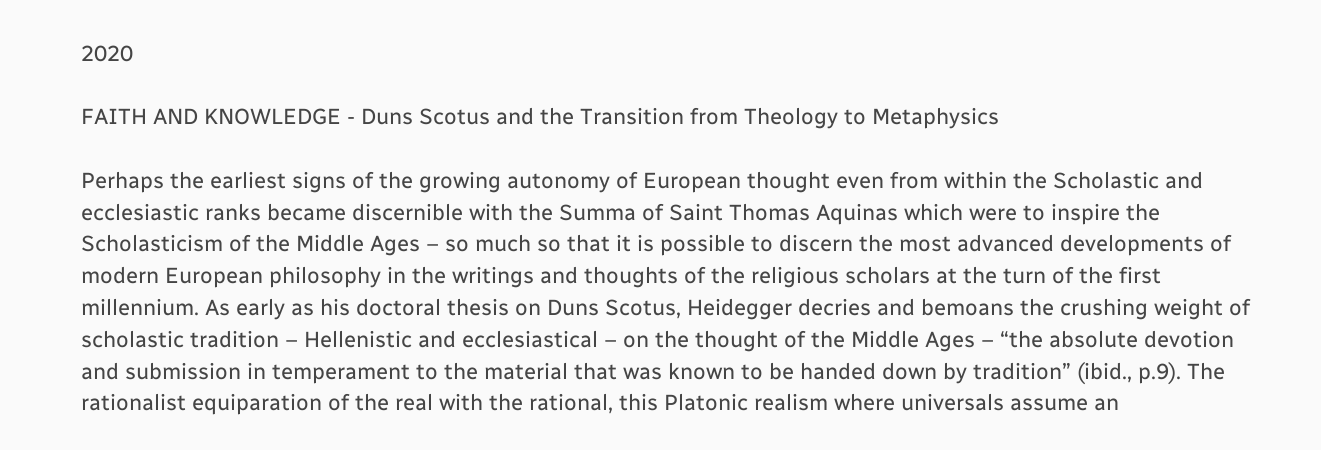2020

FAITH AND KNOWLEDGE - Duns Scotus and the Transition from Theology to Metaphysics

Perhaps the earliest signs of the growing autonomy of European thought even from within the Scholastic and ecclesiastic ranks became discernible with the Summa of Saint Thomas Aquinas which were to inspire the Scholasticism of the Middle Ages – so much so that it is possible to discern the most advanced developments of modern European philosophy in the writings and thoughts of the religious scholars at the turn of the first millennium. As early as his doctoral thesis on Duns Scotus, Heidegger decries and bemoans the crushing weight of scholastic tradition – Hellenistic and ecclesiastical – on the thought of the Middle Ages – “the absolute devotion and submission in temperament to the material that was known to be handed down by tradition” (ibid., p.9). The rationalist equiparation of the real with the rational, this Platonic realism where universals assume an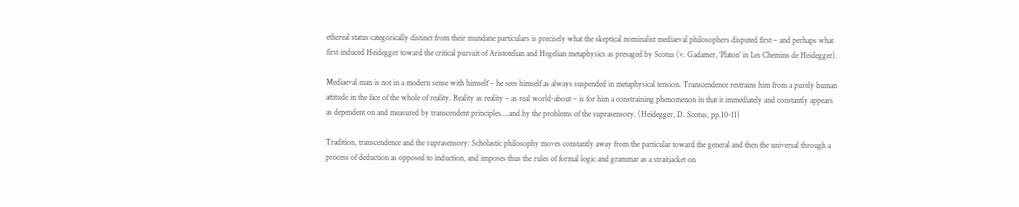ethereal status categorically distinct from their mundane particulars is precisely what the skeptical nominalist mediaeval philosophers disputed first – and perhaps what first induced Heidegger toward the critical pursuit of Aristotelian and Hegelian metaphysics as presaged by Scotus (v. Gadamer, ‘Platon’ in Les Chemins de Heidegger).

Mediaeval man is not in a modern sense with himself – he sees himself as always suspended in metaphysical tension. Transcendence restrains him from a purely human attitude in the face of the whole of reality. Reality as reality – as real world-about – is for him a constraining phenomenon in that it immediately and constantly appears as dependent on and measured by transcendent principles….and by the problems of the suprasensory. (Heidegger, D. Scotus, pp.10-11)

Tradition, transcendence and the suprasensory: Scholastic philosophy moves constantly away from the particular toward the general and then the universal through a process of deduction as opposed to induction, and imposes thus the rules of formal logic and grammar as a straitjacket on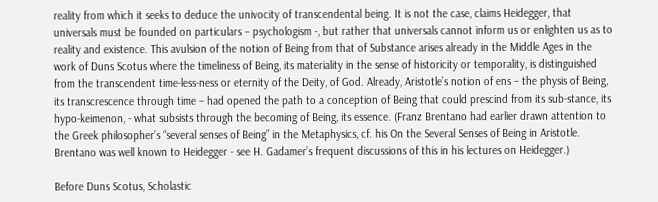reality from which it seeks to deduce the univocity of transcendental being. It is not the case, claims Heidegger, that universals must be founded on particulars – psychologism -, but rather that universals cannot inform us or enlighten us as to reality and existence. This avulsion of the notion of Being from that of Substance arises already in the Middle Ages in the work of Duns Scotus where the timeliness of Being, its materiality in the sense of historicity or temporality, is distinguished from the transcendent time-less-ness or eternity of the Deity, of God. Already, Aristotle’s notion of ens – the physis of Being, its transcrescence through time – had opened the path to a conception of Being that could prescind from its sub-stance, its hypo-keimenon, - what subsists through the becoming of Being, its essence. (Franz Brentano had earlier drawn attention to the Greek philosopher’s “several senses of Being” in the Metaphysics, cf. his On the Several Senses of Being in Aristotle. Brentano was well known to Heidegger - see H. Gadamer’s frequent discussions of this in his lectures on Heidegger.)

Before Duns Scotus, Scholastic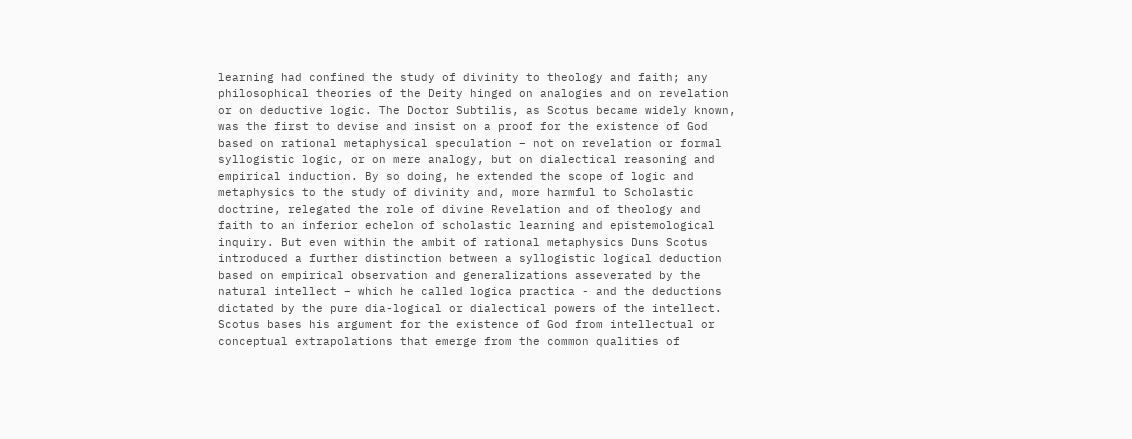learning had confined the study of divinity to theology and faith; any philosophical theories of the Deity hinged on analogies and on revelation or on deductive logic. The Doctor Subtilis, as Scotus became widely known, was the first to devise and insist on a proof for the existence of God based on rational metaphysical speculation – not on revelation or formal syllogistic logic, or on mere analogy, but on dialectical reasoning and empirical induction. By so doing, he extended the scope of logic and metaphysics to the study of divinity and, more harmful to Scholastic doctrine, relegated the role of divine Revelation and of theology and faith to an inferior echelon of scholastic learning and epistemological inquiry. But even within the ambit of rational metaphysics Duns Scotus introduced a further distinction between a syllogistic logical deduction based on empirical observation and generalizations asseverated by the natural intellect – which he called logica practica - and the deductions dictated by the pure dia-logical or dialectical powers of the intellect. Scotus bases his argument for the existence of God from intellectual or conceptual extrapolations that emerge from the common qualities of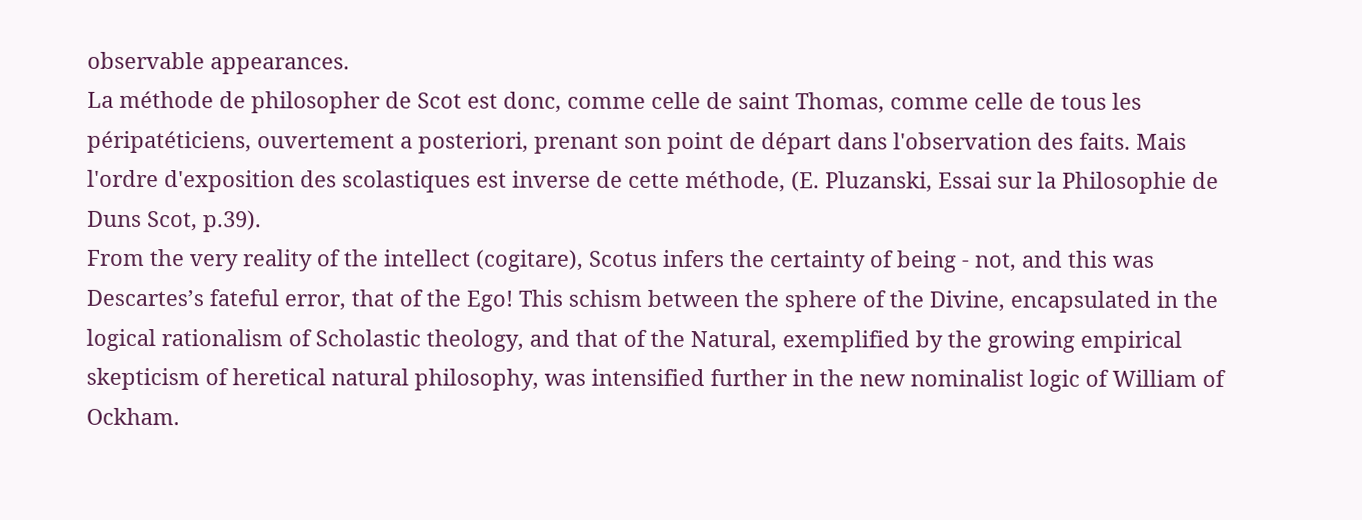observable appearances.
La méthode de philosopher de Scot est donc, comme celle de saint Thomas, comme celle de tous les péripatéticiens, ouvertement a posteriori, prenant son point de départ dans l'observation des faits. Mais l'ordre d'exposition des scolastiques est inverse de cette méthode, (E. Pluzanski, Essai sur la Philosophie de Duns Scot, p.39).
From the very reality of the intellect (cogitare), Scotus infers the certainty of being - not, and this was Descartes’s fateful error, that of the Ego! This schism between the sphere of the Divine, encapsulated in the logical rationalism of Scholastic theology, and that of the Natural, exemplified by the growing empirical skepticism of heretical natural philosophy, was intensified further in the new nominalist logic of William of Ockham.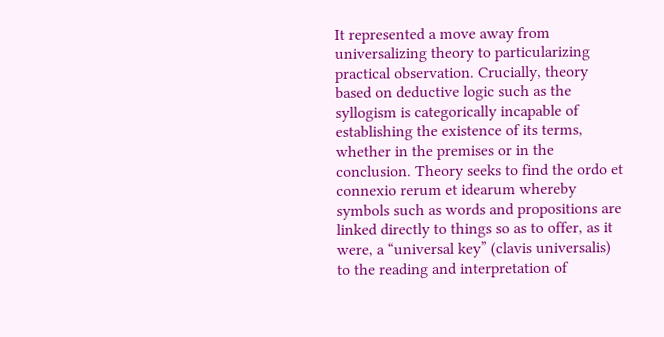It represented a move away from universalizing theory to particularizing practical observation. Crucially, theory based on deductive logic such as the syllogism is categorically incapable of establishing the existence of its terms, whether in the premises or in the conclusion. Theory seeks to find the ordo et connexio rerum et idearum whereby symbols such as words and propositions are linked directly to things so as to offer, as it were, a “universal key” (clavis universalis) to the reading and interpretation of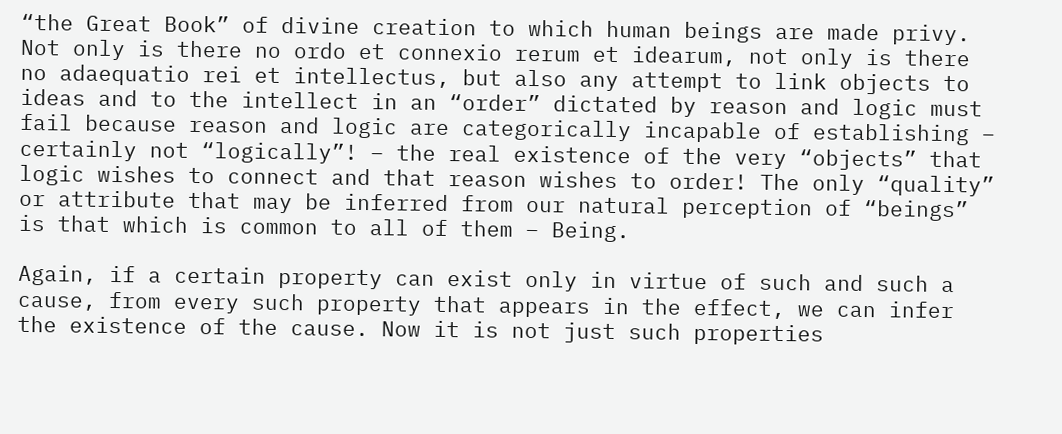“the Great Book” of divine creation to which human beings are made privy. Not only is there no ordo et connexio rerum et idearum, not only is there no adaequatio rei et intellectus, but also any attempt to link objects to ideas and to the intellect in an “order” dictated by reason and logic must fail because reason and logic are categorically incapable of establishing – certainly not “logically”! – the real existence of the very “objects” that logic wishes to connect and that reason wishes to order! The only “quality” or attribute that may be inferred from our natural perception of “beings” is that which is common to all of them – Being.

Again, if a certain property can exist only in virtue of such and such a cause, from every such property that appears in the effect, we can infer the existence of the cause. Now it is not just such properties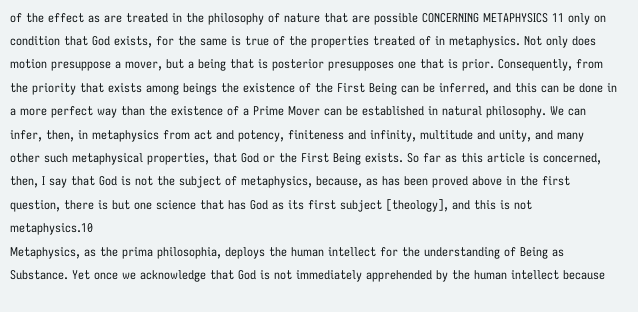of the effect as are treated in the philosophy of nature that are possible CONCERNING METAPHYSICS 11 only on condition that God exists, for the same is true of the properties treated of in metaphysics. Not only does motion presuppose a mover, but a being that is posterior presupposes one that is prior. Consequently, from the priority that exists among beings the existence of the First Being can be inferred, and this can be done in a more perfect way than the existence of a Prime Mover can be established in natural philosophy. We can infer, then, in metaphysics from act and potency, finiteness and infinity, multitude and unity, and many other such metaphysical properties, that God or the First Being exists. So far as this article is concerned, then, I say that God is not the subject of metaphysics, because, as has been proved above in the first question, there is but one science that has God as its first subject [theology], and this is not metaphysics.10
Metaphysics, as the prima philosophia, deploys the human intellect for the understanding of Being as Substance. Yet once we acknowledge that God is not immediately apprehended by the human intellect because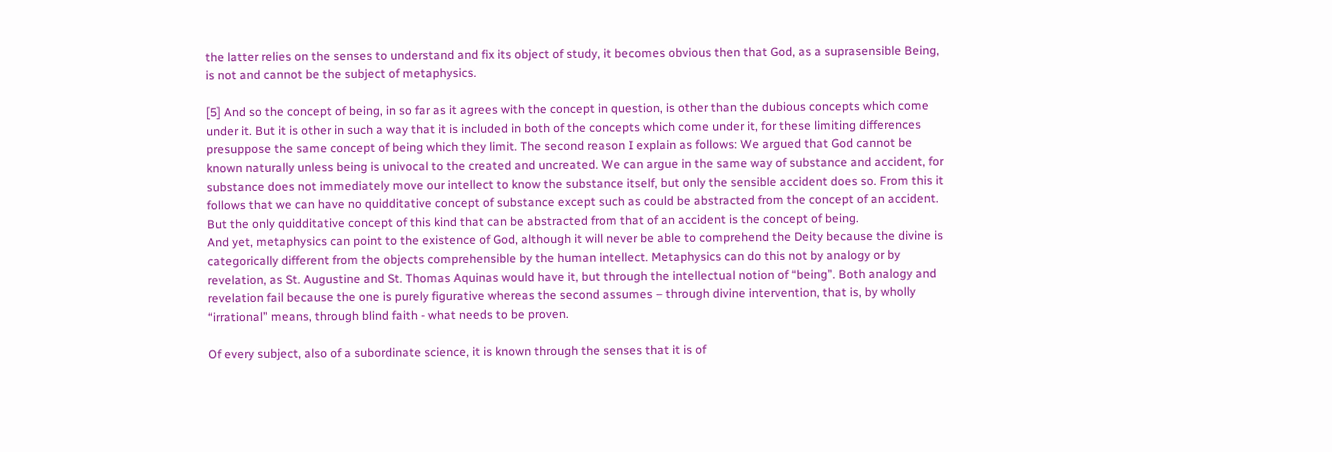the latter relies on the senses to understand and fix its object of study, it becomes obvious then that God, as a suprasensible Being, is not and cannot be the subject of metaphysics.

[5] And so the concept of being, in so far as it agrees with the concept in question, is other than the dubious concepts which come under it. But it is other in such a way that it is included in both of the concepts which come under it, for these limiting differences presuppose the same concept of being which they limit. The second reason I explain as follows: We argued that God cannot be known naturally unless being is univocal to the created and uncreated. We can argue in the same way of substance and accident, for substance does not immediately move our intellect to know the substance itself, but only the sensible accident does so. From this it follows that we can have no quidditative concept of substance except such as could be abstracted from the concept of an accident. But the only quidditative concept of this kind that can be abstracted from that of an accident is the concept of being.
And yet, metaphysics can point to the existence of God, although it will never be able to comprehend the Deity because the divine is categorically different from the objects comprehensible by the human intellect. Metaphysics can do this not by analogy or by revelation, as St. Augustine and St. Thomas Aquinas would have it, but through the intellectual notion of “being”. Both analogy and revelation fail because the one is purely figurative whereas the second assumes – through divine intervention, that is, by wholly “irrational” means, through blind faith - what needs to be proven.

Of every subject, also of a subordinate science, it is known through the senses that it is of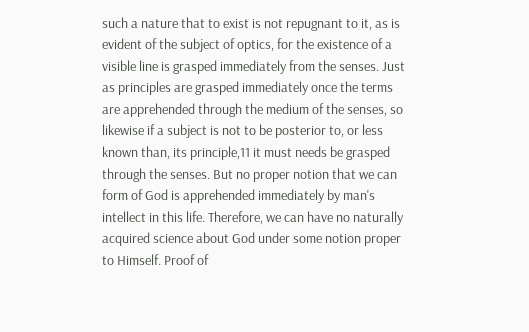such a nature that to exist is not repugnant to it, as is evident of the subject of optics, for the existence of a visible line is grasped immediately from the senses. Just as principles are grasped immediately once the terms are apprehended through the medium of the senses, so likewise if a subject is not to be posterior to, or less known than, its principle,11 it must needs be grasped through the senses. But no proper notion that we can form of God is apprehended immediately by man's intellect in this life. Therefore, we can have no naturally acquired science about God under some notion proper to Himself. Proof of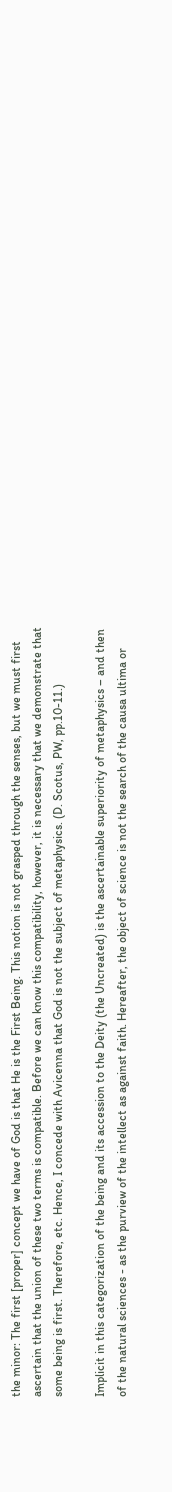the minor: The first [proper] concept we have of God is that He is the First Being. This notion is not grasped through the senses, but we must first ascertain that the union of these two terms is compatible. Before we can know this compatibility, however, it is necessary that we demonstrate that some being is first. Therefore, etc. Hence, I concede with Avicenna that God is not the subject of metaphysics. (D. Scotus, PW, pp.10-11.)

Implicit in this categorization of the being and its accession to the Deity (the Uncreated) is the ascertainable superiority of metaphysics – and then of the natural sciences - as the purview of the intellect as against faith. Hereafter, the object of science is not the search of the causa ultima or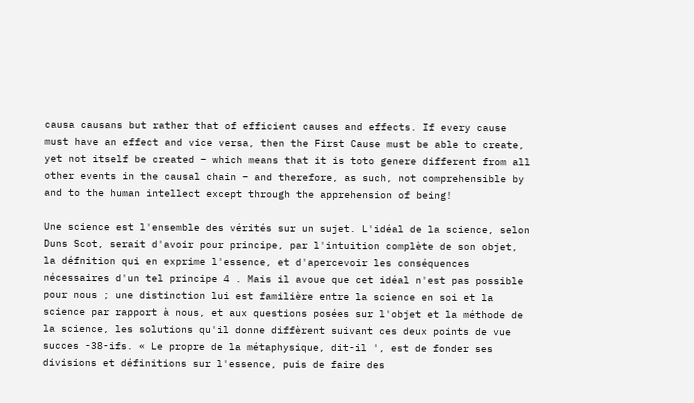causa causans but rather that of efficient causes and effects. If every cause must have an effect and vice versa, then the First Cause must be able to create, yet not itself be created – which means that it is toto genere different from all other events in the causal chain – and therefore, as such, not comprehensible by and to the human intellect except through the apprehension of being!

Une science est l'ensemble des vérités sur un sujet. L'idéal de la science, selon Duns Scot, serait d'avoir pour principe, par l'intuition complète de son objet, la défnition qui en exprime l'essence, et d'apercevoir les conséquences nécessaires d'un tel principe 4 . Mais il avoue que cet idéal n'est pas possible pour nous ; une distinction lui est familière entre la science en soi et la science par rapport à nous, et aux questions posées sur l'objet et la méthode de la science, les solutions qu'il donne diffèrent suivant ces deux points de vue succes -38-ifs. « Le propre de la métaphysique, dit-il ', est de fonder ses divisions et définitions sur l'essence, puis de faire des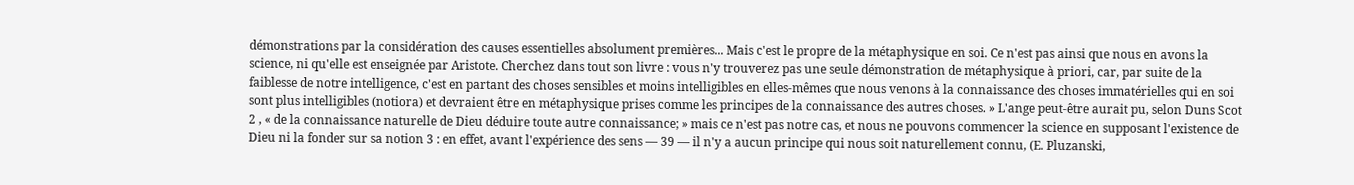démonstrations par la considération des causes essentielles absolument premières... Mais c'est le propre de la métaphysique en soi. Ce n'est pas ainsi que nous en avons la science, ni qu'elle est enseignée par Aristote. Cherchez dans tout son livre : vous n'y trouverez pas une seule démonstration de métaphysique à priori, car, par suite de la faiblesse de notre intelligence, c'est en partant des choses sensibles et moins intelligibles en elles-mêmes que nous venons à la connaissance des choses immatérielles qui en soi sont plus intelligibles (notiora) et devraient être en métaphysique prises comme les principes de la connaissance des autres choses. » L'ange peut-être aurait pu, selon Duns Scot 2 , « de la connaissance naturelle de Dieu déduire toute autre connaissance; » mais ce n'est pas notre cas, et nous ne pouvons commencer la science en supposant l'existence de Dieu ni la fonder sur sa notion 3 : en effet, avant l'expérience des sens — 39 — il n'y a aucun principe qui nous soit naturellement connu, (E. Pluzanski,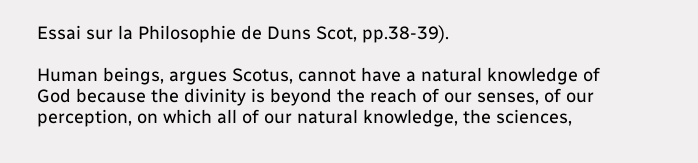Essai sur la Philosophie de Duns Scot, pp.38-39).

Human beings, argues Scotus, cannot have a natural knowledge of God because the divinity is beyond the reach of our senses, of our perception, on which all of our natural knowledge, the sciences,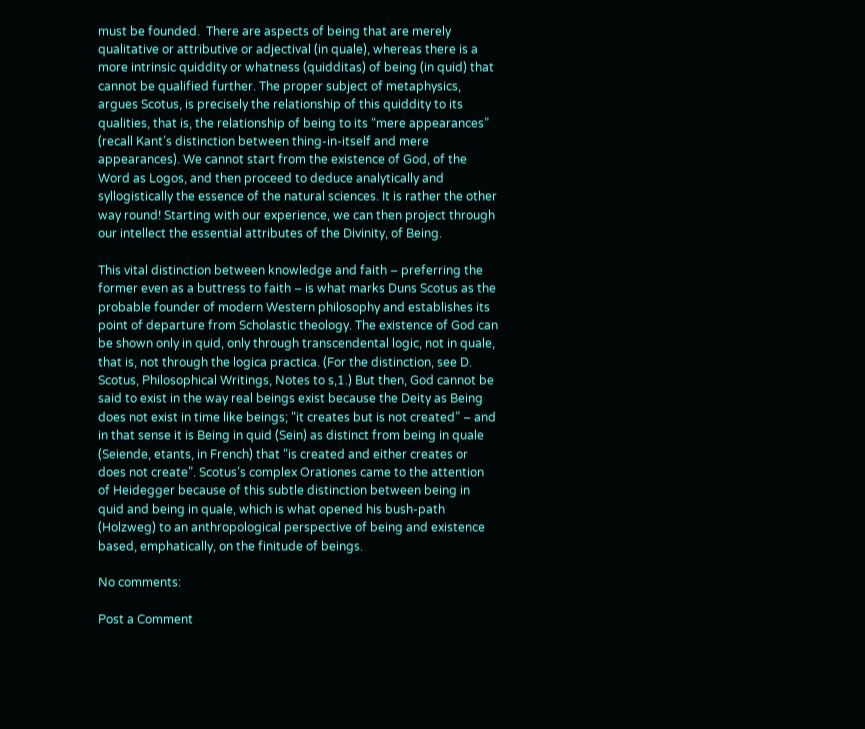must be founded.  There are aspects of being that are merely qualitative or attributive or adjectival (in quale), whereas there is a more intrinsic quiddity or whatness (quidditas) of being (in quid) that cannot be qualified further. The proper subject of metaphysics, argues Scotus, is precisely the relationship of this quiddity to its qualities, that is, the relationship of being to its “mere appearances” (recall Kant’s distinction between thing-in-itself and mere appearances). We cannot start from the existence of God, of the Word as Logos, and then proceed to deduce analytically and syllogistically the essence of the natural sciences. It is rather the other way round! Starting with our experience, we can then project through our intellect the essential attributes of the Divinity, of Being.

This vital distinction between knowledge and faith – preferring the former even as a buttress to faith – is what marks Duns Scotus as the probable founder of modern Western philosophy and establishes its point of departure from Scholastic theology. The existence of God can be shown only in quid, only through transcendental logic, not in quale, that is, not through the logica practica. (For the distinction, see D. Scotus, Philosophical Writings, Notes to s,1.) But then, God cannot be said to exist in the way real beings exist because the Deity as Being does not exist in time like beings; “it creates but is not created” – and in that sense it is Being in quid (Sein) as distinct from being in quale (Seiende, etants, in French) that “is created and either creates or does not create”. Scotus’s complex Orationes came to the attention of Heidegger because of this subtle distinction between being in quid and being in quale, which is what opened his bush-path (Holzweg) to an anthropological perspective of being and existence based, emphatically, on the finitude of beings.

No comments:

Post a Comment